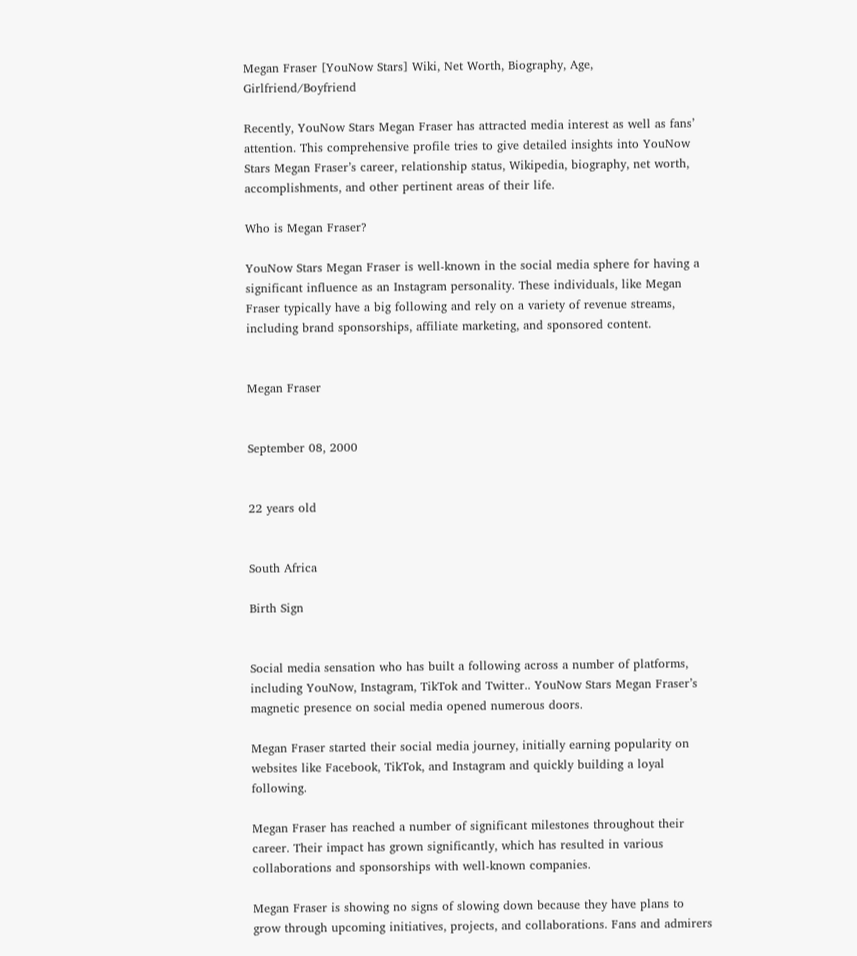Megan Fraser [YouNow Stars] Wiki, Net Worth, Biography, Age, Girlfriend/Boyfriend

Recently, YouNow Stars Megan Fraser has attracted media interest as well as fans’ attention. This comprehensive profile tries to give detailed insights into YouNow Stars Megan Fraser’s career, relationship status, Wikipedia, biography, net worth, accomplishments, and other pertinent areas of their life.

Who is Megan Fraser?

YouNow Stars Megan Fraser is well-known in the social media sphere for having a significant influence as an Instagram personality. These individuals, like Megan Fraser typically have a big following and rely on a variety of revenue streams, including brand sponsorships, affiliate marketing, and sponsored content.


Megan Fraser


September 08, 2000


22 years old


South Africa

Birth Sign


Social media sensation who has built a following across a number of platforms, including YouNow, Instagram, TikTok and Twitter.. YouNow Stars Megan Fraser’s magnetic presence on social media opened numerous doors.

Megan Fraser started their social media journey, initially earning popularity on websites like Facebook, TikTok, and Instagram and quickly building a loyal following.

Megan Fraser has reached a number of significant milestones throughout their career. Their impact has grown significantly, which has resulted in various collaborations and sponsorships with well-known companies.

Megan Fraser is showing no signs of slowing down because they have plans to grow through upcoming initiatives, projects, and collaborations. Fans and admirers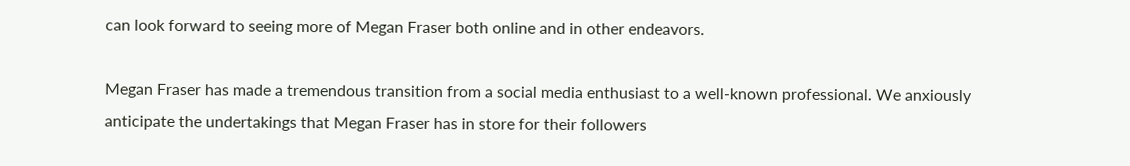can look forward to seeing more of Megan Fraser both online and in other endeavors.

Megan Fraser has made a tremendous transition from a social media enthusiast to a well-known professional. We anxiously anticipate the undertakings that Megan Fraser has in store for their followers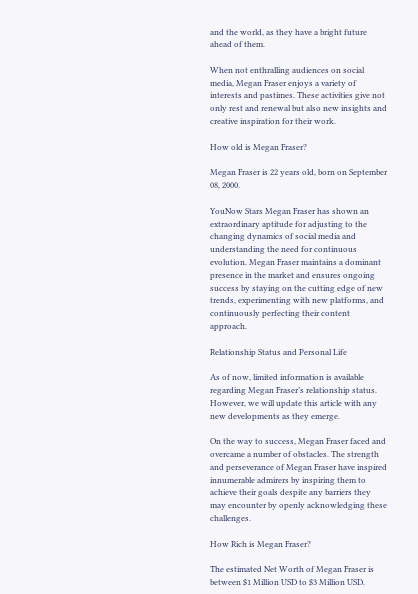and the world, as they have a bright future ahead of them.

When not enthralling audiences on social media, Megan Fraser enjoys a variety of interests and pastimes. These activities give not only rest and renewal but also new insights and creative inspiration for their work.

How old is Megan Fraser?

Megan Fraser is 22 years old, born on September 08, 2000.

YouNow Stars Megan Fraser has shown an extraordinary aptitude for adjusting to the changing dynamics of social media and understanding the need for continuous evolution. Megan Fraser maintains a dominant presence in the market and ensures ongoing success by staying on the cutting edge of new trends, experimenting with new platforms, and continuously perfecting their content approach.

Relationship Status and Personal Life

As of now, limited information is available regarding Megan Fraser’s relationship status. However, we will update this article with any new developments as they emerge.

On the way to success, Megan Fraser faced and overcame a number of obstacles. The strength and perseverance of Megan Fraser have inspired innumerable admirers by inspiring them to achieve their goals despite any barriers they may encounter by openly acknowledging these challenges.

How Rich is Megan Fraser?

The estimated Net Worth of Megan Fraser is between $1 Million USD to $3 Million USD.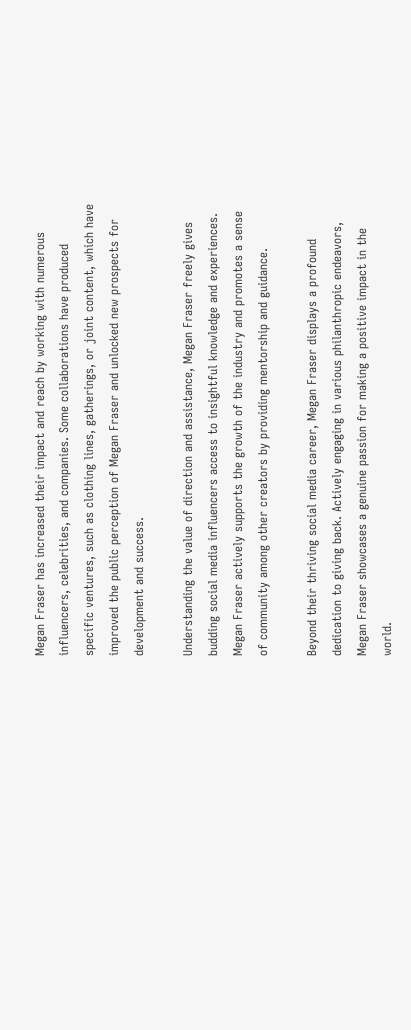Megan Fraser has increased their impact and reach by working with numerous influencers, celebrities, and companies. Some collaborations have produced specific ventures, such as clothing lines, gatherings, or joint content, which have improved the public perception of Megan Fraser and unlocked new prospects for development and success.

Understanding the value of direction and assistance, Megan Fraser freely gives budding social media influencers access to insightful knowledge and experiences. Megan Fraser actively supports the growth of the industry and promotes a sense of community among other creators by providing mentorship and guidance.

Beyond their thriving social media career, Megan Fraser displays a profound dedication to giving back. Actively engaging in various philanthropic endeavors, Megan Fraser showcases a genuine passion for making a positive impact in the world.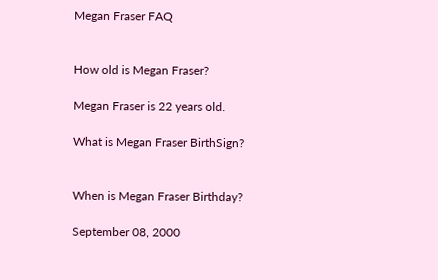Megan Fraser FAQ


How old is Megan Fraser?

Megan Fraser is 22 years old.

What is Megan Fraser BirthSign?


When is Megan Fraser Birthday?

September 08, 2000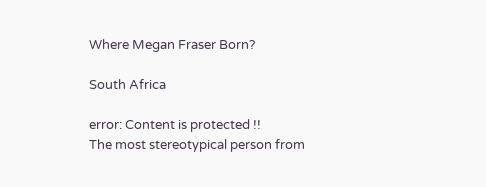Where Megan Fraser Born?

South Africa

error: Content is protected !!
The most stereotypical person from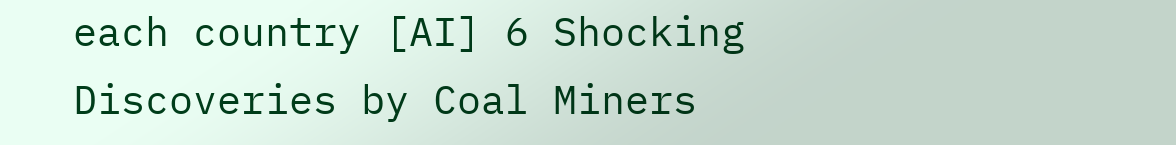each country [AI] 6 Shocking Discoveries by Coal Miners